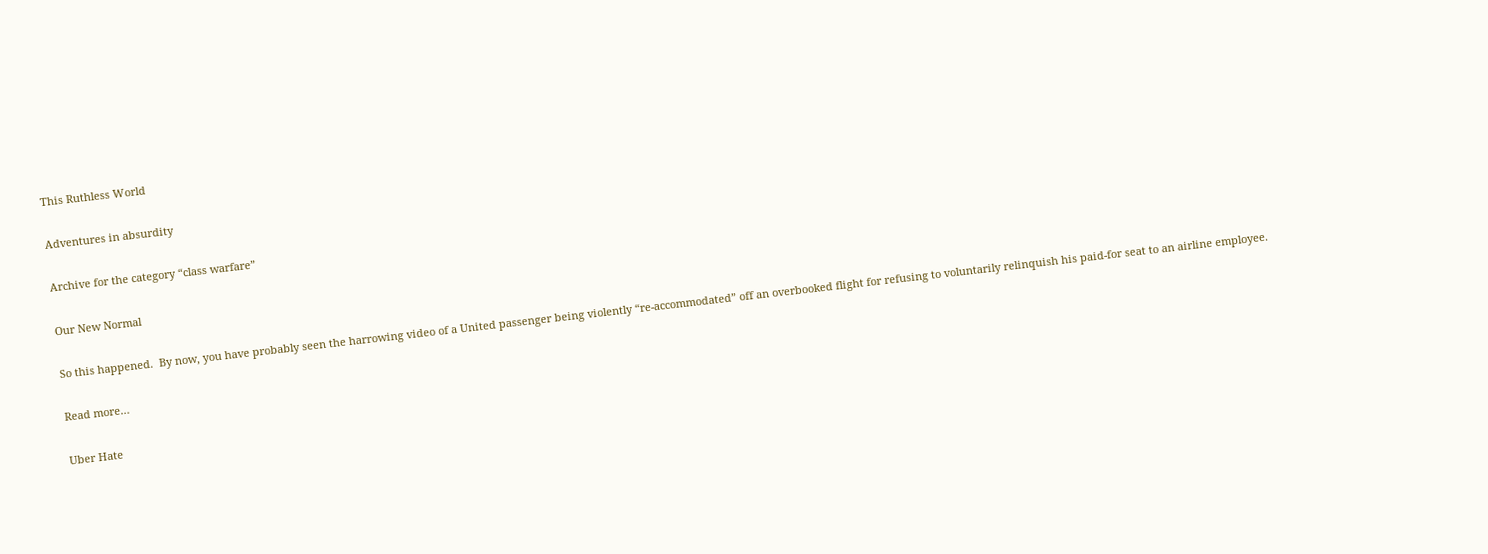This Ruthless World

Adventures in absurdity

Archive for the category “class warfare”

Our New Normal

So this happened.  By now, you have probably seen the harrowing video of a United passenger being violently “re-accommodated” off an overbooked flight for refusing to voluntarily relinquish his paid-for seat to an airline employee.

Read more…

Uber Hate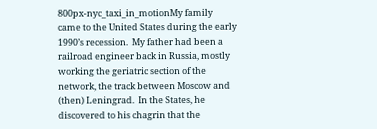800px-nyc_taxi_in_motionMy family came to the United States during the early 1990’s recession.  My father had been a railroad engineer back in Russia, mostly working the geriatric section of the network, the track between Moscow and (then) Leningrad.  In the States, he discovered to his chagrin that the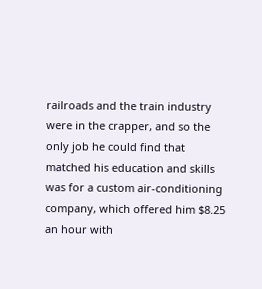railroads and the train industry were in the crapper, and so the only job he could find that matched his education and skills was for a custom air-conditioning company, which offered him $8.25 an hour with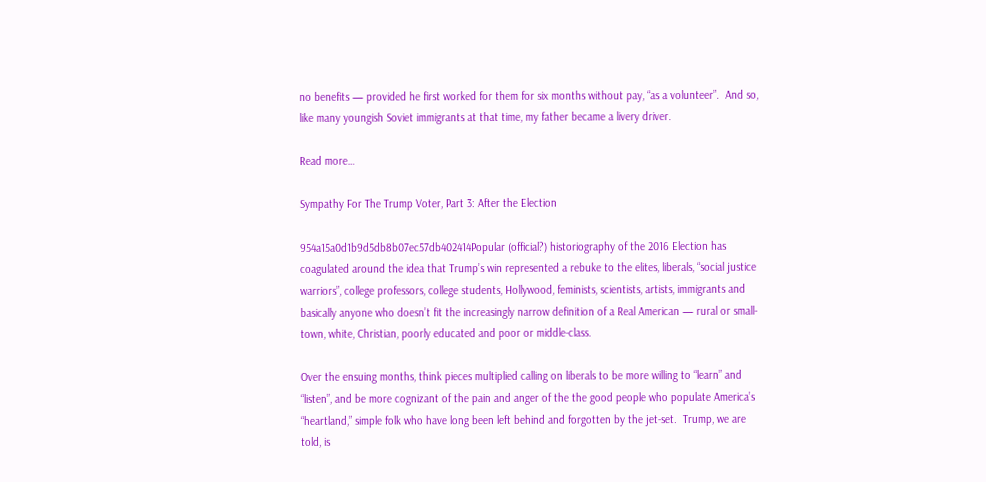no benefits — provided he first worked for them for six months without pay, “as a volunteer”.  And so, like many youngish Soviet immigrants at that time, my father became a livery driver.

Read more…

Sympathy For The Trump Voter, Part 3: After the Election

954a15a0d1b9d5db8b07ec57db402414Popular (official?) historiography of the 2016 Election has coagulated around the idea that Trump’s win represented a rebuke to the elites, liberals, “social justice warriors”, college professors, college students, Hollywood, feminists, scientists, artists, immigrants and basically anyone who doesn’t fit the increasingly narrow definition of a Real American — rural or small-town, white, Christian, poorly educated and poor or middle-class.

Over the ensuing months, think pieces multiplied calling on liberals to be more willing to “learn” and “listen”, and be more cognizant of the pain and anger of the the good people who populate America’s “heartland,” simple folk who have long been left behind and forgotten by the jet-set.  Trump, we are told, is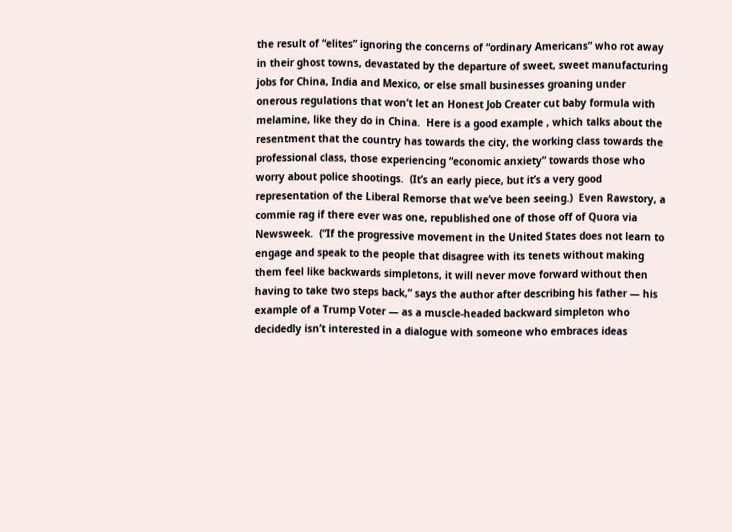the result of “elites” ignoring the concerns of “ordinary Americans” who rot away in their ghost towns, devastated by the departure of sweet, sweet manufacturing jobs for China, India and Mexico, or else small businesses groaning under onerous regulations that won’t let an Honest Job Creater cut baby formula with melamine, like they do in China.  Here is a good example , which talks about the resentment that the country has towards the city, the working class towards the professional class, those experiencing “economic anxiety” towards those who worry about police shootings.  (It’s an early piece, but it’s a very good representation of the Liberal Remorse that we’ve been seeing.)  Even Rawstory, a commie rag if there ever was one, republished one of those off of Quora via Newsweek.  (“If the progressive movement in the United States does not learn to engage and speak to the people that disagree with its tenets without making them feel like backwards simpletons, it will never move forward without then having to take two steps back,” says the author after describing his father — his example of a Trump Voter — as a muscle-headed backward simpleton who decidedly isn’t interested in a dialogue with someone who embraces ideas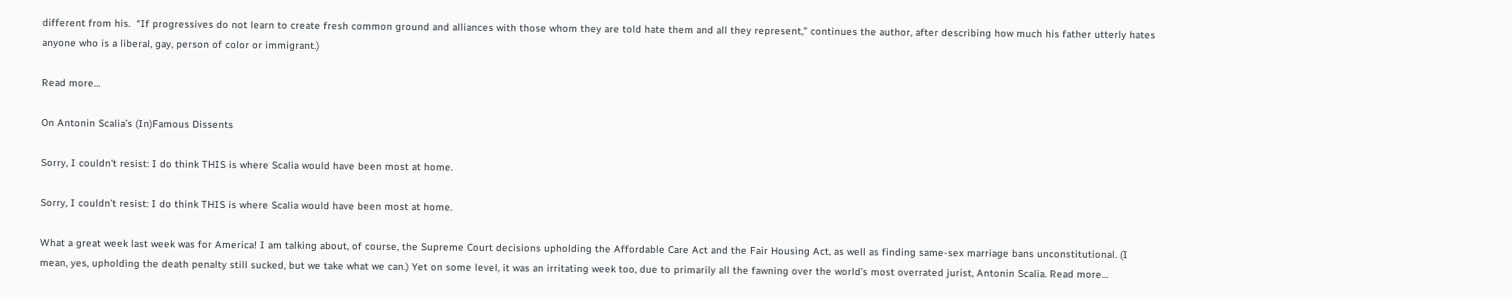different from his.  “If progressives do not learn to create fresh common ground and alliances with those whom they are told hate them and all they represent,” continues the author, after describing how much his father utterly hates anyone who is a liberal, gay, person of color or immigrant.)

Read more…

On Antonin Scalia’s (In)Famous Dissents

Sorry, I couldn't resist: I do think THIS is where Scalia would have been most at home.

Sorry, I couldn’t resist: I do think THIS is where Scalia would have been most at home.

What a great week last week was for America! I am talking about, of course, the Supreme Court decisions upholding the Affordable Care Act and the Fair Housing Act, as well as finding same-sex marriage bans unconstitutional. (I mean, yes, upholding the death penalty still sucked, but we take what we can.) Yet on some level, it was an irritating week too, due to primarily all the fawning over the world’s most overrated jurist, Antonin Scalia. Read more…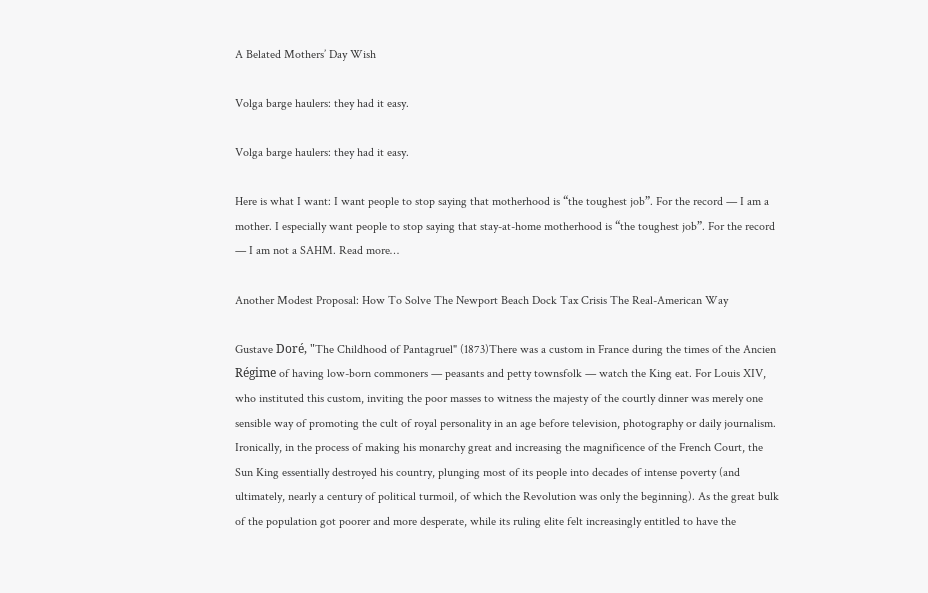A Belated Mothers’ Day Wish

Volga barge haulers: they had it easy.

Volga barge haulers: they had it easy.

Here is what I want: I want people to stop saying that motherhood is “the toughest job”. For the record — I am a mother. I especially want people to stop saying that stay-at-home motherhood is “the toughest job”. For the record — I am not a SAHM. Read more…

Another Modest Proposal: How To Solve The Newport Beach Dock Tax Crisis The Real-American Way

Gustave Doré, "The Childhood of Pantagruel" (1873)There was a custom in France during the times of the Ancien Régime of having low-born commoners — peasants and petty townsfolk — watch the King eat. For Louis XIV, who instituted this custom, inviting the poor masses to witness the majesty of the courtly dinner was merely one sensible way of promoting the cult of royal personality in an age before television, photography or daily journalism. Ironically, in the process of making his monarchy great and increasing the magnificence of the French Court, the Sun King essentially destroyed his country, plunging most of its people into decades of intense poverty (and ultimately, nearly a century of political turmoil, of which the Revolution was only the beginning). As the great bulk of the population got poorer and more desperate, while its ruling elite felt increasingly entitled to have the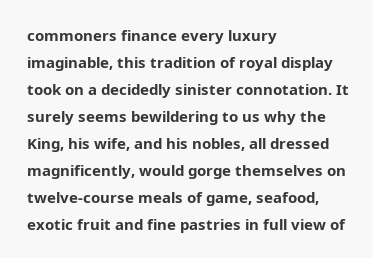commoners finance every luxury imaginable, this tradition of royal display took on a decidedly sinister connotation. It surely seems bewildering to us why the King, his wife, and his nobles, all dressed magnificently, would gorge themselves on twelve-course meals of game, seafood, exotic fruit and fine pastries in full view of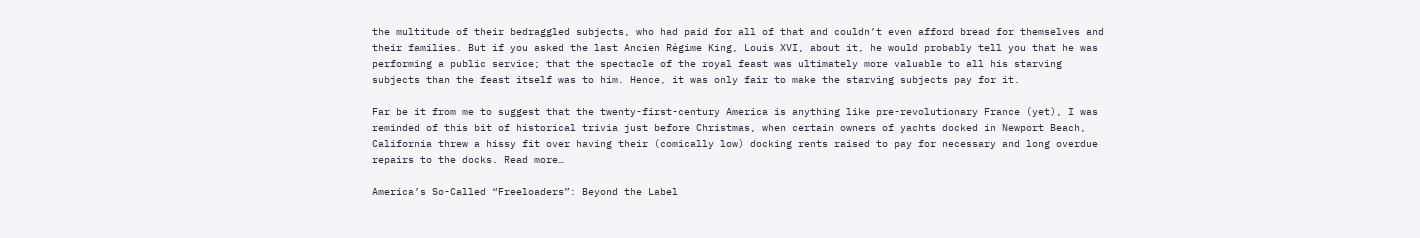the multitude of their bedraggled subjects, who had paid for all of that and couldn’t even afford bread for themselves and their families. But if you asked the last Ancien Régime King, Louis XVI, about it, he would probably tell you that he was performing a public service; that the spectacle of the royal feast was ultimately more valuable to all his starving subjects than the feast itself was to him. Hence, it was only fair to make the starving subjects pay for it.

Far be it from me to suggest that the twenty-first-century America is anything like pre-revolutionary France (yet), I was reminded of this bit of historical trivia just before Christmas, when certain owners of yachts docked in Newport Beach, California threw a hissy fit over having their (comically low) docking rents raised to pay for necessary and long overdue repairs to the docks. Read more…

America’s So-Called “Freeloaders”: Beyond the Label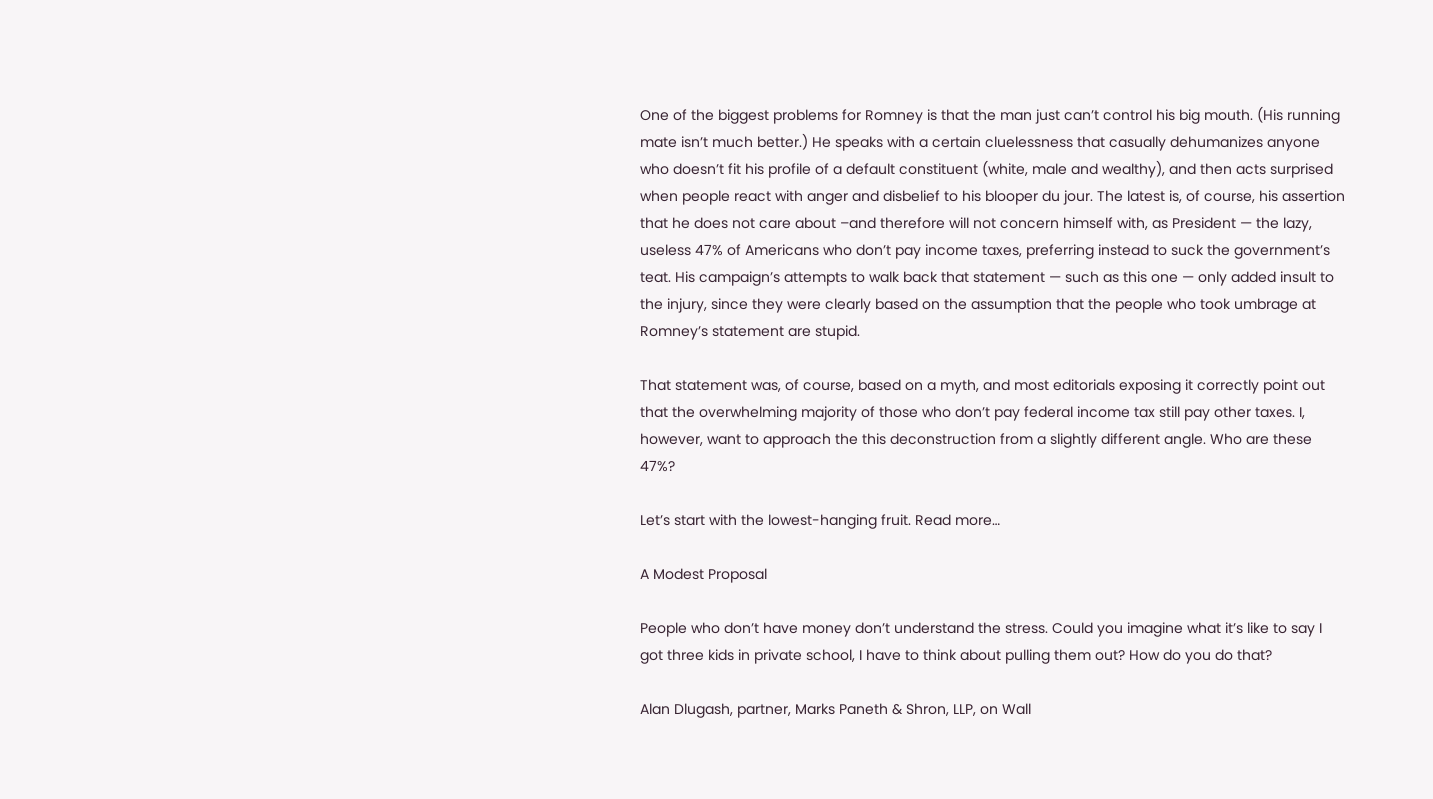One of the biggest problems for Romney is that the man just can’t control his big mouth. (His running mate isn’t much better.) He speaks with a certain cluelessness that casually dehumanizes anyone who doesn’t fit his profile of a default constituent (white, male and wealthy), and then acts surprised when people react with anger and disbelief to his blooper du jour. The latest is, of course, his assertion that he does not care about –and therefore will not concern himself with, as President — the lazy, useless 47% of Americans who don’t pay income taxes, preferring instead to suck the government’s teat. His campaign’s attempts to walk back that statement — such as this one — only added insult to the injury, since they were clearly based on the assumption that the people who took umbrage at Romney’s statement are stupid.

That statement was, of course, based on a myth, and most editorials exposing it correctly point out that the overwhelming majority of those who don’t pay federal income tax still pay other taxes. I, however, want to approach the this deconstruction from a slightly different angle. Who are these 47%?

Let’s start with the lowest-hanging fruit. Read more…

A Modest Proposal

People who don’t have money don’t understand the stress. Could you imagine what it’s like to say I got three kids in private school, I have to think about pulling them out? How do you do that?

Alan Dlugash, partner, Marks Paneth & Shron, LLP, on Wall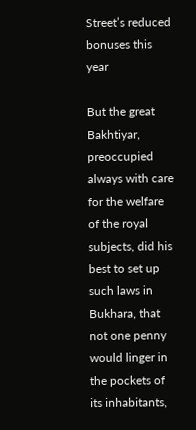Street’s reduced bonuses this year

But the great Bakhtiyar, preoccupied always with care for the welfare of the royal subjects, did his best to set up such laws in Bukhara, that not one penny would linger in the pockets of its inhabitants,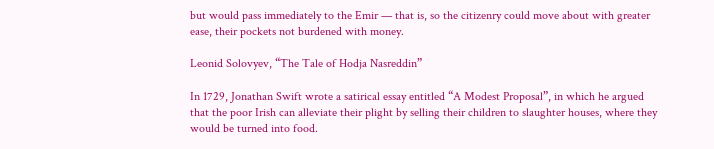but would pass immediately to the Emir — that is, so the citizenry could move about with greater ease, their pockets not burdened with money.

Leonid Solovyev, “The Tale of Hodja Nasreddin”

In 1729, Jonathan Swift wrote a satirical essay entitled “A Modest Proposal”, in which he argued that the poor Irish can alleviate their plight by selling their children to slaughter houses, where they would be turned into food.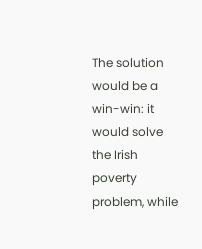The solution would be a win-win: it would solve the Irish poverty problem, while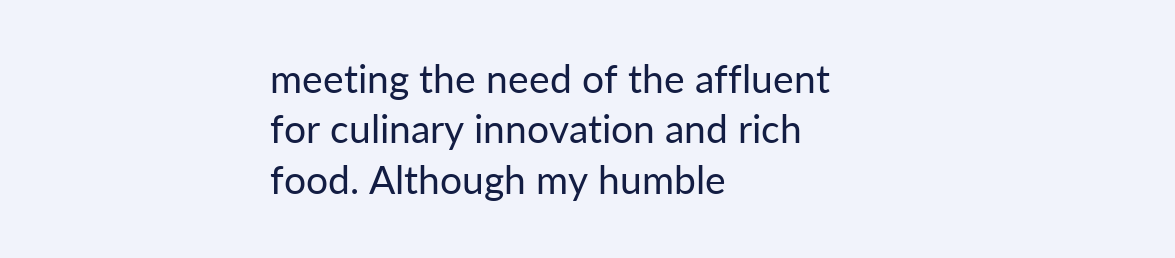meeting the need of the affluent for culinary innovation and rich food. Although my humble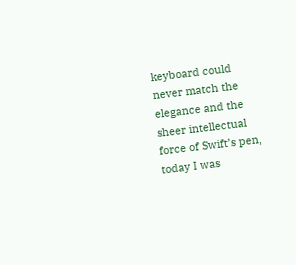keyboard could never match the elegance and the sheer intellectual force of Swift’s pen, today I was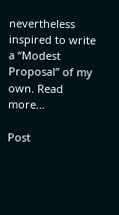nevertheless inspired to write a “Modest Proposal” of my own. Read more…

Post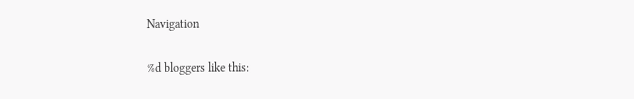Navigation

%d bloggers like this: